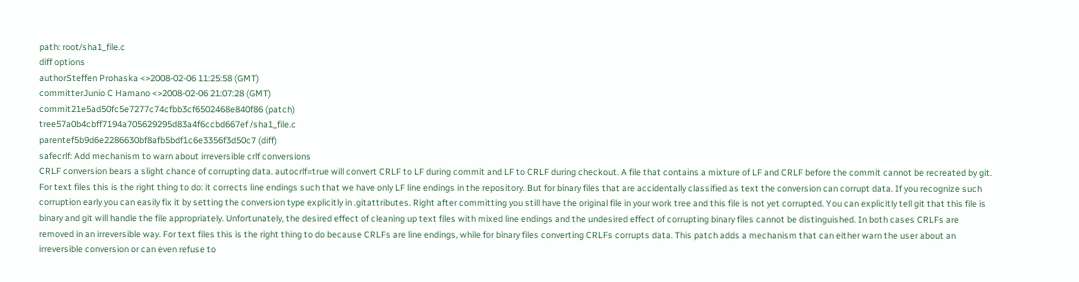path: root/sha1_file.c
diff options
authorSteffen Prohaska <>2008-02-06 11:25:58 (GMT)
committerJunio C Hamano <>2008-02-06 21:07:28 (GMT)
commit21e5ad50fc5e7277c74cfbb3cf6502468e840f86 (patch)
tree57a0b4cbff7194a705629295d83a4f6ccbd667ef /sha1_file.c
parentef5b9d6e2286630bf8afb5bdf1c6e3356f3d50c7 (diff)
safecrlf: Add mechanism to warn about irreversible crlf conversions
CRLF conversion bears a slight chance of corrupting data. autocrlf=true will convert CRLF to LF during commit and LF to CRLF during checkout. A file that contains a mixture of LF and CRLF before the commit cannot be recreated by git. For text files this is the right thing to do: it corrects line endings such that we have only LF line endings in the repository. But for binary files that are accidentally classified as text the conversion can corrupt data. If you recognize such corruption early you can easily fix it by setting the conversion type explicitly in .gitattributes. Right after committing you still have the original file in your work tree and this file is not yet corrupted. You can explicitly tell git that this file is binary and git will handle the file appropriately. Unfortunately, the desired effect of cleaning up text files with mixed line endings and the undesired effect of corrupting binary files cannot be distinguished. In both cases CRLFs are removed in an irreversible way. For text files this is the right thing to do because CRLFs are line endings, while for binary files converting CRLFs corrupts data. This patch adds a mechanism that can either warn the user about an irreversible conversion or can even refuse to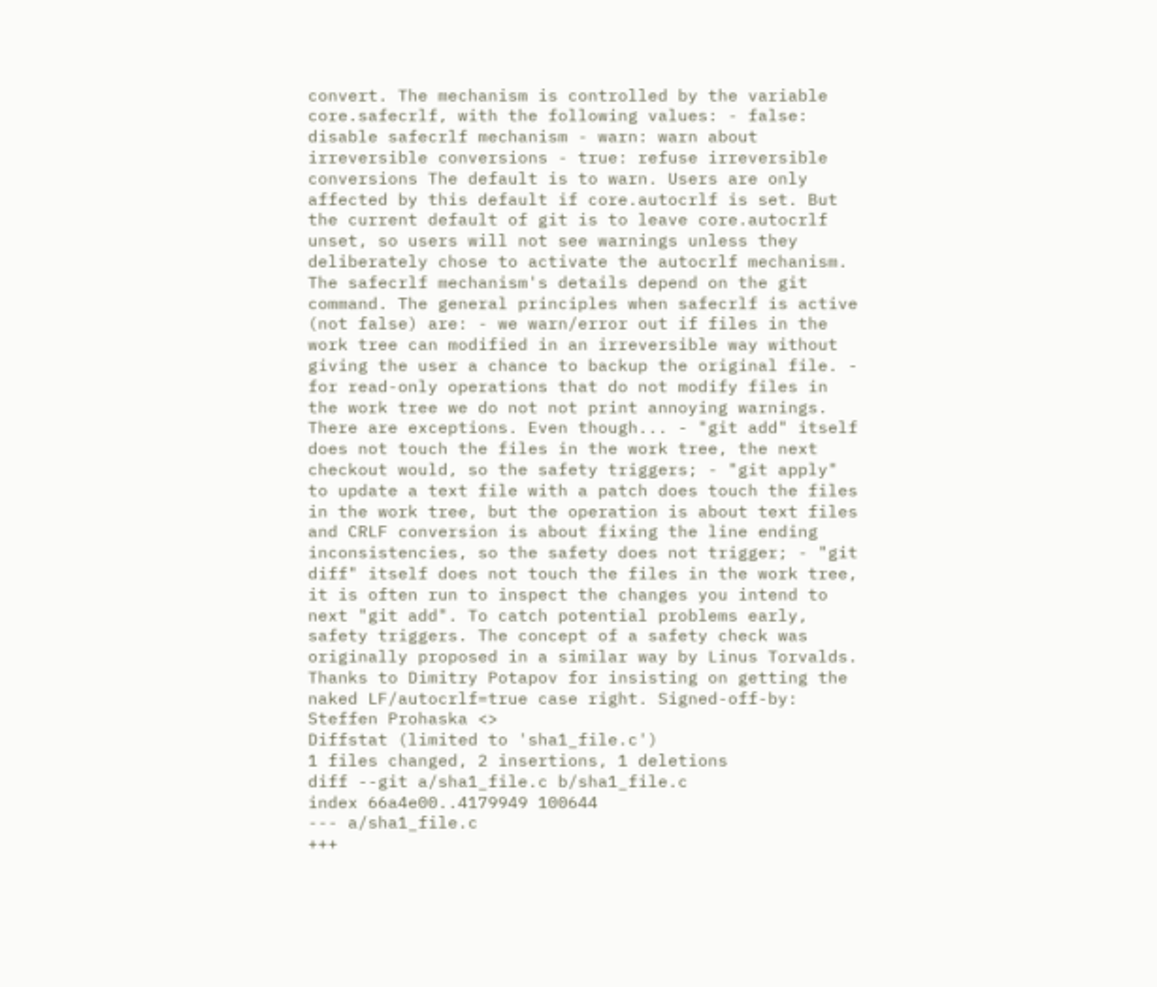convert. The mechanism is controlled by the variable core.safecrlf, with the following values: - false: disable safecrlf mechanism - warn: warn about irreversible conversions - true: refuse irreversible conversions The default is to warn. Users are only affected by this default if core.autocrlf is set. But the current default of git is to leave core.autocrlf unset, so users will not see warnings unless they deliberately chose to activate the autocrlf mechanism. The safecrlf mechanism's details depend on the git command. The general principles when safecrlf is active (not false) are: - we warn/error out if files in the work tree can modified in an irreversible way without giving the user a chance to backup the original file. - for read-only operations that do not modify files in the work tree we do not not print annoying warnings. There are exceptions. Even though... - "git add" itself does not touch the files in the work tree, the next checkout would, so the safety triggers; - "git apply" to update a text file with a patch does touch the files in the work tree, but the operation is about text files and CRLF conversion is about fixing the line ending inconsistencies, so the safety does not trigger; - "git diff" itself does not touch the files in the work tree, it is often run to inspect the changes you intend to next "git add". To catch potential problems early, safety triggers. The concept of a safety check was originally proposed in a similar way by Linus Torvalds. Thanks to Dimitry Potapov for insisting on getting the naked LF/autocrlf=true case right. Signed-off-by: Steffen Prohaska <>
Diffstat (limited to 'sha1_file.c')
1 files changed, 2 insertions, 1 deletions
diff --git a/sha1_file.c b/sha1_file.c
index 66a4e00..4179949 100644
--- a/sha1_file.c
+++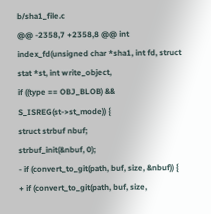b/sha1_file.c
@@ -2358,7 +2358,8 @@ int index_fd(unsigned char *sha1, int fd, struct stat *st, int write_object,
if ((type == OBJ_BLOB) && S_ISREG(st->st_mode)) {
struct strbuf nbuf;
strbuf_init(&nbuf, 0);
- if (convert_to_git(path, buf, size, &nbuf)) {
+ if (convert_to_git(path, buf, size,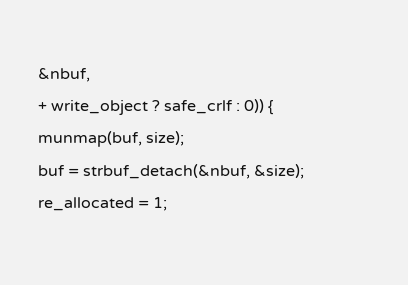&nbuf,
+ write_object ? safe_crlf : 0)) {
munmap(buf, size);
buf = strbuf_detach(&nbuf, &size);
re_allocated = 1;